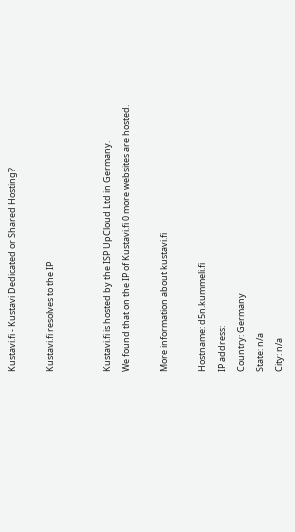Kustavi.fi - Kustavi Dedicated or Shared Hosting?

Kustavi.fi resolves to the IP


Kustavi.fi is hosted by the ISP UpCloud Ltd in Germany.
We found that on the IP of Kustavi.fi 0 more websites are hosted.

More information about kustavi.fi

Hostname: d5n.kummeli.fi
IP address:
Country: Germany
State: n/a
City: n/a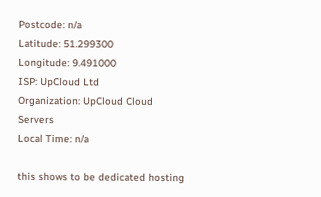Postcode: n/a
Latitude: 51.299300
Longitude: 9.491000
ISP: UpCloud Ltd
Organization: UpCloud Cloud Servers
Local Time: n/a

this shows to be dedicated hosting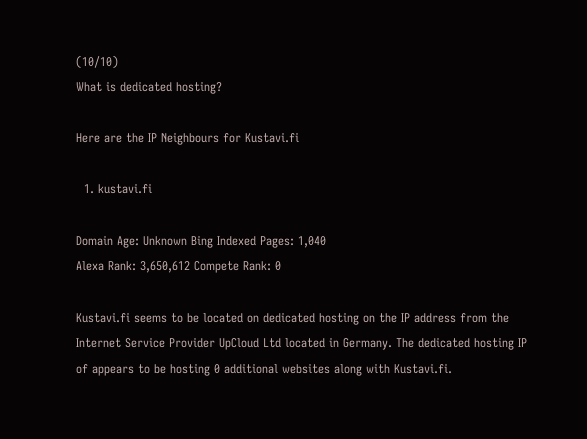(10/10)
What is dedicated hosting?

Here are the IP Neighbours for Kustavi.fi

  1. kustavi.fi

Domain Age: Unknown Bing Indexed Pages: 1,040
Alexa Rank: 3,650,612 Compete Rank: 0

Kustavi.fi seems to be located on dedicated hosting on the IP address from the Internet Service Provider UpCloud Ltd located in Germany. The dedicated hosting IP of appears to be hosting 0 additional websites along with Kustavi.fi.